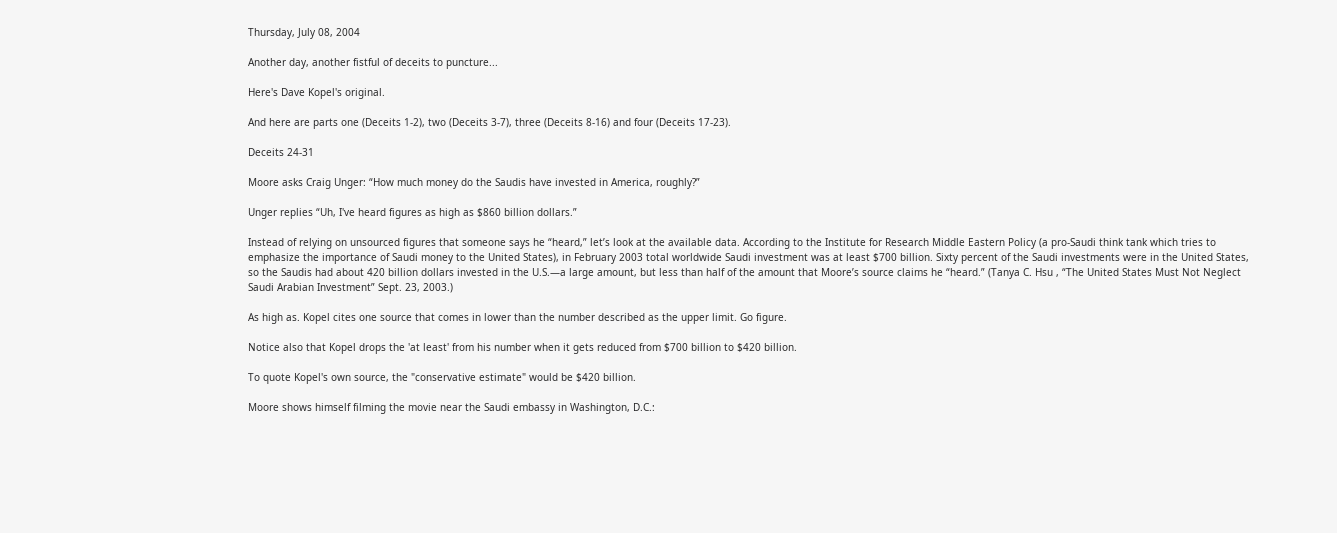Thursday, July 08, 2004

Another day, another fistful of deceits to puncture...

Here's Dave Kopel's original.

And here are parts one (Deceits 1-2), two (Deceits 3-7), three (Deceits 8-16) and four (Deceits 17-23).

Deceits 24-31

Moore asks Craig Unger: “How much money do the Saudis have invested in America, roughly?”

Unger replies “Uh, I've heard figures as high as $860 billion dollars.”

Instead of relying on unsourced figures that someone says he “heard,” let’s look at the available data. According to the Institute for Research Middle Eastern Policy (a pro-Saudi think tank which tries to emphasize the importance of Saudi money to the United States), in February 2003 total worldwide Saudi investment was at least $700 billion. Sixty percent of the Saudi investments were in the United States, so the Saudis had about 420 billion dollars invested in the U.S.—a large amount, but less than half of the amount that Moore’s source claims he “heard.” (Tanya C. Hsu , “The United States Must Not Neglect Saudi Arabian Investment” Sept. 23, 2003.)

As high as. Kopel cites one source that comes in lower than the number described as the upper limit. Go figure.

Notice also that Kopel drops the 'at least' from his number when it gets reduced from $700 billion to $420 billion.

To quote Kopel's own source, the "conservative estimate" would be $420 billion.

Moore shows himself filming the movie near the Saudi embassy in Washington, D.C.: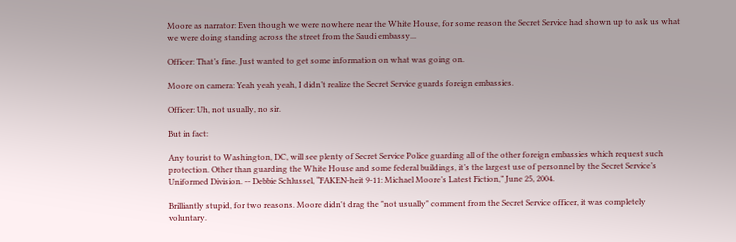Moore as narrator: Even though we were nowhere near the White House, for some reason the Secret Service had shown up to ask us what we were doing standing across the street from the Saudi embassy...

Officer: That’s fine. Just wanted to get some information on what was going on.

Moore on camera: Yeah yeah yeah, I didn’t realize the Secret Service guards foreign embassies.

Officer: Uh, not usually, no sir.

But in fact:

Any tourist to Washington, DC, will see plenty of Secret Service Police guarding all of the other foreign embassies which request such protection. Other than guarding the White House and some federal buildings, it’s the largest use of personnel by the Secret Service’s Uniformed Division. -- Debbie Schlussel, “FAKEN-heit 9-11: Michael Moore’s Latest Fiction,” June 25, 2004.

Brilliantly stupid, for two reasons. Moore didn't drag the "not usually" comment from the Secret Service officer, it was completely voluntary.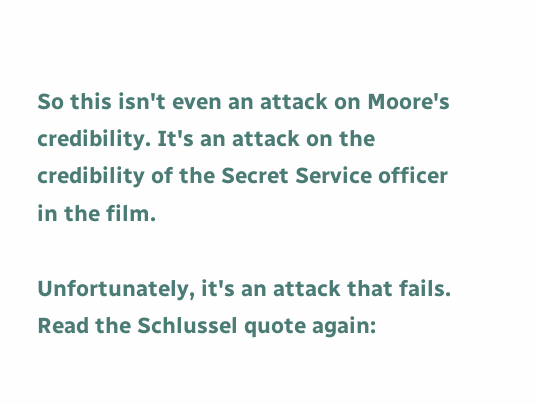So this isn't even an attack on Moore's credibility. It's an attack on the credibility of the Secret Service officer in the film.

Unfortunately, it's an attack that fails. Read the Schlussel quote again: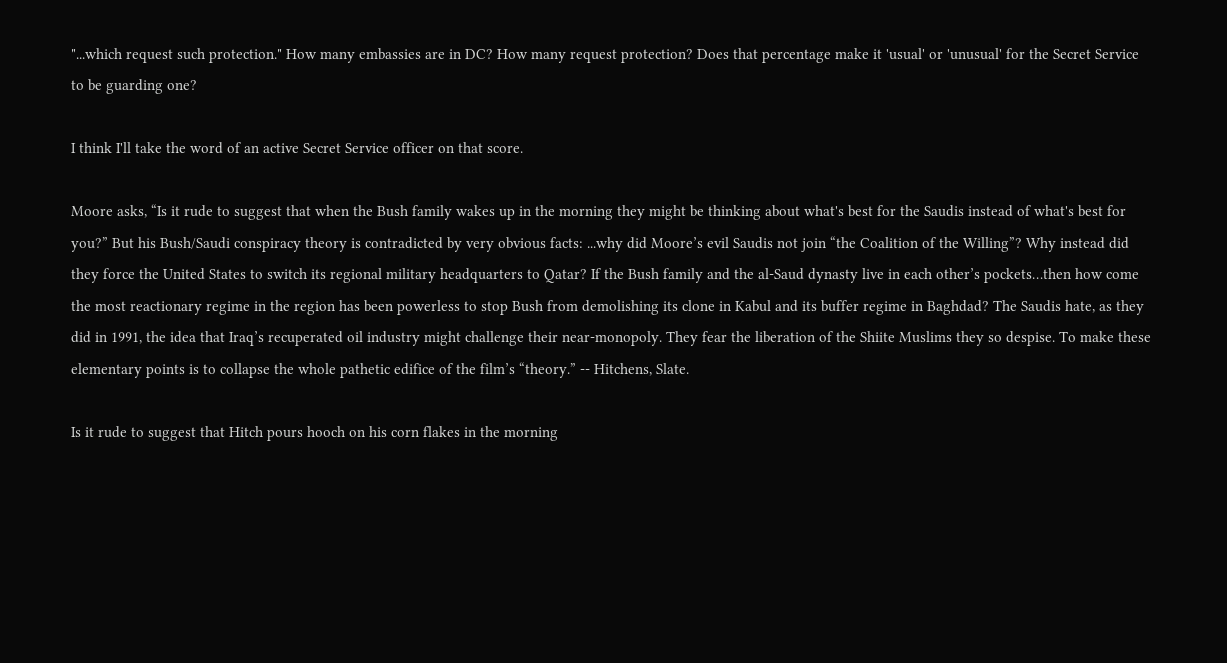"...which request such protection." How many embassies are in DC? How many request protection? Does that percentage make it 'usual' or 'unusual' for the Secret Service to be guarding one?

I think I'll take the word of an active Secret Service officer on that score.

Moore asks, “Is it rude to suggest that when the Bush family wakes up in the morning they might be thinking about what's best for the Saudis instead of what's best for you?” But his Bush/Saudi conspiracy theory is contradicted by very obvious facts: ...why did Moore’s evil Saudis not join “the Coalition of the Willing”? Why instead did they force the United States to switch its regional military headquarters to Qatar? If the Bush family and the al-Saud dynasty live in each other’s pockets…then how come the most reactionary regime in the region has been powerless to stop Bush from demolishing its clone in Kabul and its buffer regime in Baghdad? The Saudis hate, as they did in 1991, the idea that Iraq’s recuperated oil industry might challenge their near-monopoly. They fear the liberation of the Shiite Muslims they so despise. To make these elementary points is to collapse the whole pathetic edifice of the film’s “theory.” -- Hitchens, Slate.

Is it rude to suggest that Hitch pours hooch on his corn flakes in the morning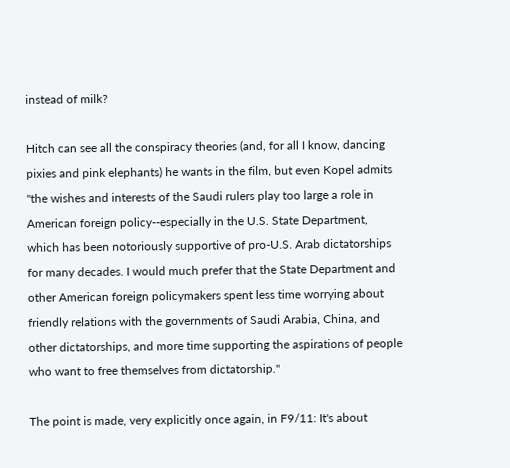instead of milk?

Hitch can see all the conspiracy theories (and, for all I know, dancing pixies and pink elephants) he wants in the film, but even Kopel admits "the wishes and interests of the Saudi rulers play too large a role in American foreign policy--especially in the U.S. State Department, which has been notoriously supportive of pro-U.S. Arab dictatorships for many decades. I would much prefer that the State Department and other American foreign policymakers spent less time worrying about friendly relations with the governments of Saudi Arabia, China, and other dictatorships, and more time supporting the aspirations of people who want to free themselves from dictatorship."

The point is made, very explicitly once again, in F9/11: It's about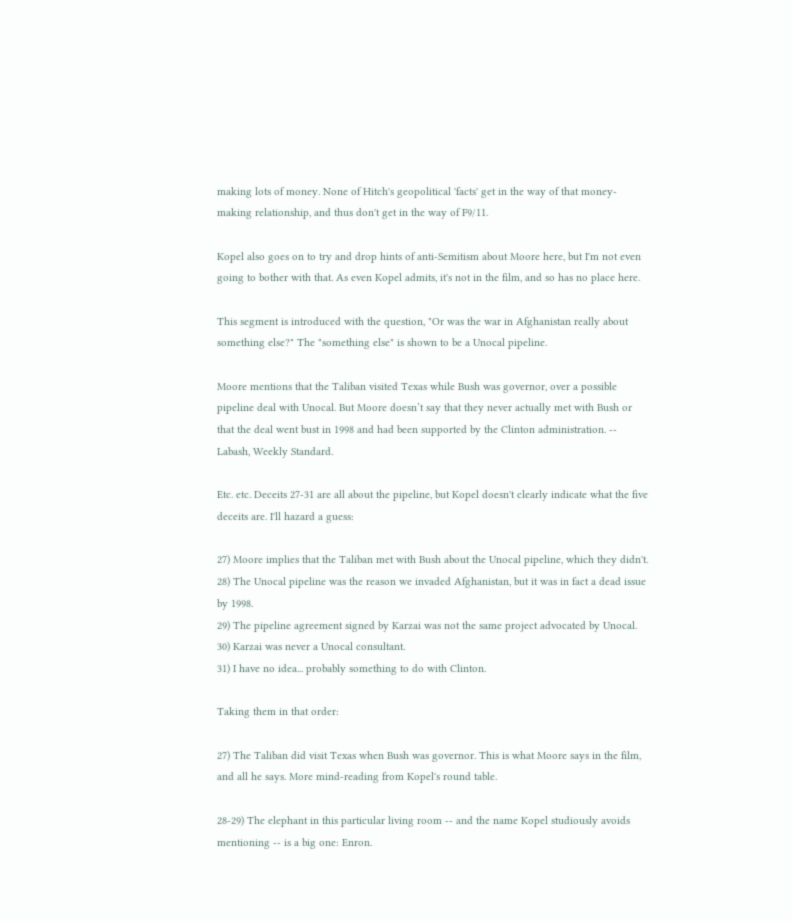making lots of money. None of Hitch's geopolitical 'facts' get in the way of that money-making relationship, and thus don't get in the way of F9/11.

Kopel also goes on to try and drop hints of anti-Semitism about Moore here, but I'm not even going to bother with that. As even Kopel admits, it's not in the film, and so has no place here.

This segment is introduced with the question, "Or was the war in Afghanistan really about something else?" The "something else" is shown to be a Unocal pipeline.

Moore mentions that the Taliban visited Texas while Bush was governor, over a possible pipeline deal with Unocal. But Moore doesn’t say that they never actually met with Bush or that the deal went bust in 1998 and had been supported by the Clinton administration. -- Labash, Weekly Standard.

Etc. etc. Deceits 27-31 are all about the pipeline, but Kopel doesn't clearly indicate what the five deceits are. I'll hazard a guess:

27) Moore implies that the Taliban met with Bush about the Unocal pipeline, which they didn't.
28) The Unocal pipeline was the reason we invaded Afghanistan, but it was in fact a dead issue by 1998.
29) The pipeline agreement signed by Karzai was not the same project advocated by Unocal.
30) Karzai was never a Unocal consultant.
31) I have no idea... probably something to do with Clinton.

Taking them in that order:

27) The Taliban did visit Texas when Bush was governor. This is what Moore says in the film, and all he says. More mind-reading from Kopel's round table.

28-29) The elephant in this particular living room -- and the name Kopel studiously avoids mentioning -- is a big one: Enron.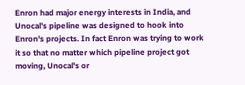Enron had major energy interests in India, and Unocal's pipeline was designed to hook into Enron's projects. In fact Enron was trying to work it so that no matter which pipeline project got moving, Unocal's or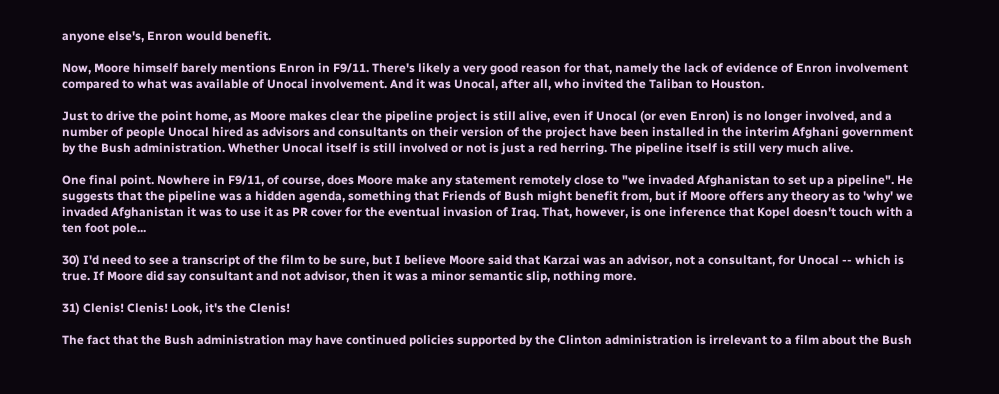anyone else's, Enron would benefit.

Now, Moore himself barely mentions Enron in F9/11. There's likely a very good reason for that, namely the lack of evidence of Enron involvement compared to what was available of Unocal involvement. And it was Unocal, after all, who invited the Taliban to Houston.

Just to drive the point home, as Moore makes clear the pipeline project is still alive, even if Unocal (or even Enron) is no longer involved, and a number of people Unocal hired as advisors and consultants on their version of the project have been installed in the interim Afghani government by the Bush administration. Whether Unocal itself is still involved or not is just a red herring. The pipeline itself is still very much alive.

One final point. Nowhere in F9/11, of course, does Moore make any statement remotely close to "we invaded Afghanistan to set up a pipeline". He suggests that the pipeline was a hidden agenda, something that Friends of Bush might benefit from, but if Moore offers any theory as to 'why' we invaded Afghanistan it was to use it as PR cover for the eventual invasion of Iraq. That, however, is one inference that Kopel doesn't touch with a ten foot pole...

30) I'd need to see a transcript of the film to be sure, but I believe Moore said that Karzai was an advisor, not a consultant, for Unocal -- which is true. If Moore did say consultant and not advisor, then it was a minor semantic slip, nothing more.

31) Clenis! Clenis! Look, it's the Clenis!

The fact that the Bush administration may have continued policies supported by the Clinton administration is irrelevant to a film about the Bush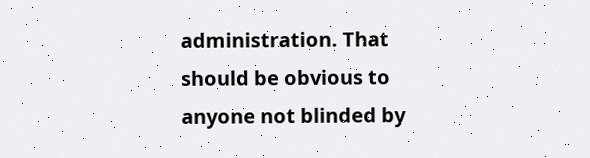administration. That should be obvious to anyone not blinded by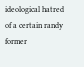ideological hatred of a certain randy former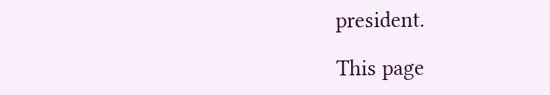president.

This page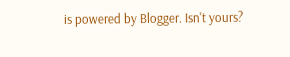is powered by Blogger. Isn't yours?